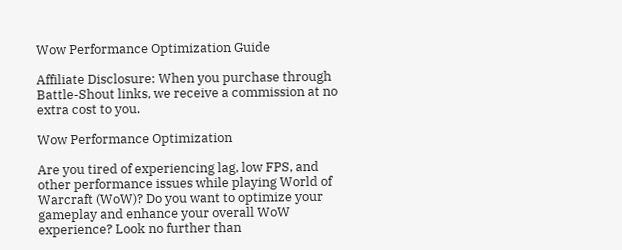Wow Performance Optimization Guide

Affiliate Disclosure: When you purchase through Battle-Shout links, we receive a commission at no extra cost to you.

Wow Performance Optimization

Are you tired of experiencing lag, low FPS, and other performance issues while playing World of Warcraft (WoW)? Do you want to optimize your gameplay and enhance your overall WoW experience? Look no further than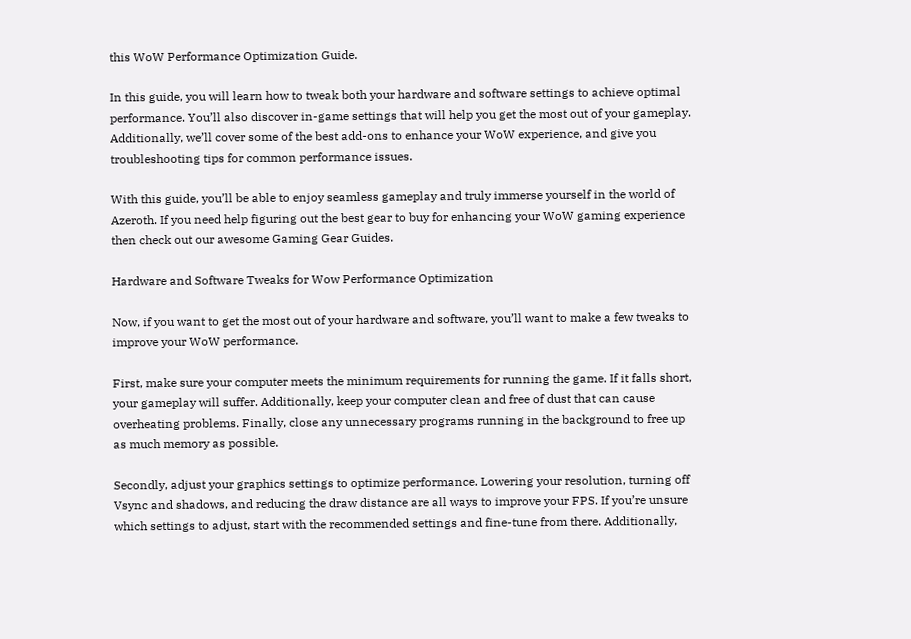this WoW Performance Optimization Guide.

In this guide, you will learn how to tweak both your hardware and software settings to achieve optimal performance. You’ll also discover in-game settings that will help you get the most out of your gameplay. Additionally, we’ll cover some of the best add-ons to enhance your WoW experience, and give you troubleshooting tips for common performance issues.

With this guide, you’ll be able to enjoy seamless gameplay and truly immerse yourself in the world of Azeroth. If you need help figuring out the best gear to buy for enhancing your WoW gaming experience then check out our awesome Gaming Gear Guides.

Hardware and Software Tweaks for Wow Performance Optimization

Now, if you want to get the most out of your hardware and software, you’ll want to make a few tweaks to improve your WoW performance.

First, make sure your computer meets the minimum requirements for running the game. If it falls short, your gameplay will suffer. Additionally, keep your computer clean and free of dust that can cause overheating problems. Finally, close any unnecessary programs running in the background to free up as much memory as possible.

Secondly, adjust your graphics settings to optimize performance. Lowering your resolution, turning off Vsync and shadows, and reducing the draw distance are all ways to improve your FPS. If you’re unsure which settings to adjust, start with the recommended settings and fine-tune from there. Additionally,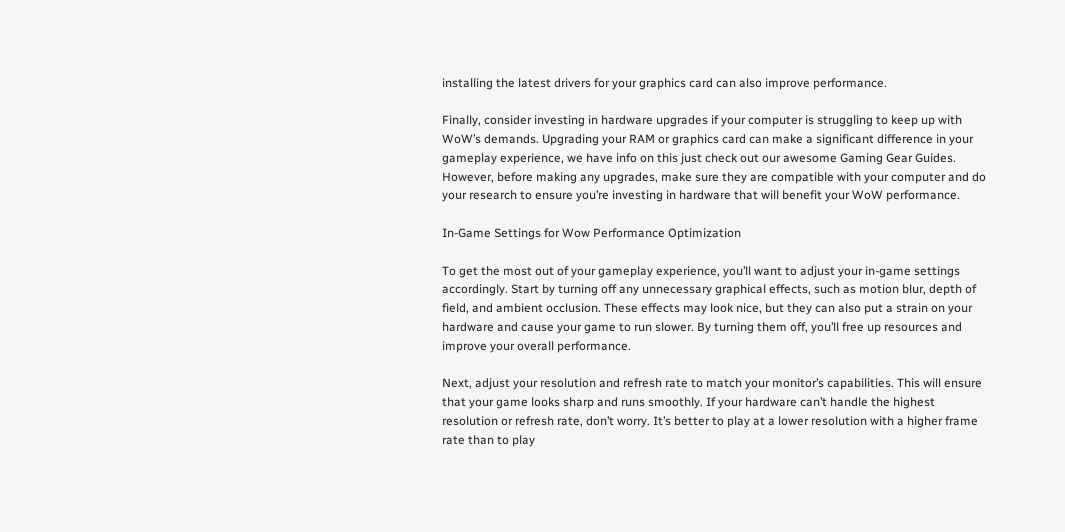installing the latest drivers for your graphics card can also improve performance.

Finally, consider investing in hardware upgrades if your computer is struggling to keep up with WoW’s demands. Upgrading your RAM or graphics card can make a significant difference in your gameplay experience, we have info on this just check out our awesome Gaming Gear Guides. However, before making any upgrades, make sure they are compatible with your computer and do your research to ensure you’re investing in hardware that will benefit your WoW performance.

In-Game Settings for Wow Performance Optimization

To get the most out of your gameplay experience, you’ll want to adjust your in-game settings accordingly. Start by turning off any unnecessary graphical effects, such as motion blur, depth of field, and ambient occlusion. These effects may look nice, but they can also put a strain on your hardware and cause your game to run slower. By turning them off, you’ll free up resources and improve your overall performance.

Next, adjust your resolution and refresh rate to match your monitor’s capabilities. This will ensure that your game looks sharp and runs smoothly. If your hardware can’t handle the highest resolution or refresh rate, don’t worry. It’s better to play at a lower resolution with a higher frame rate than to play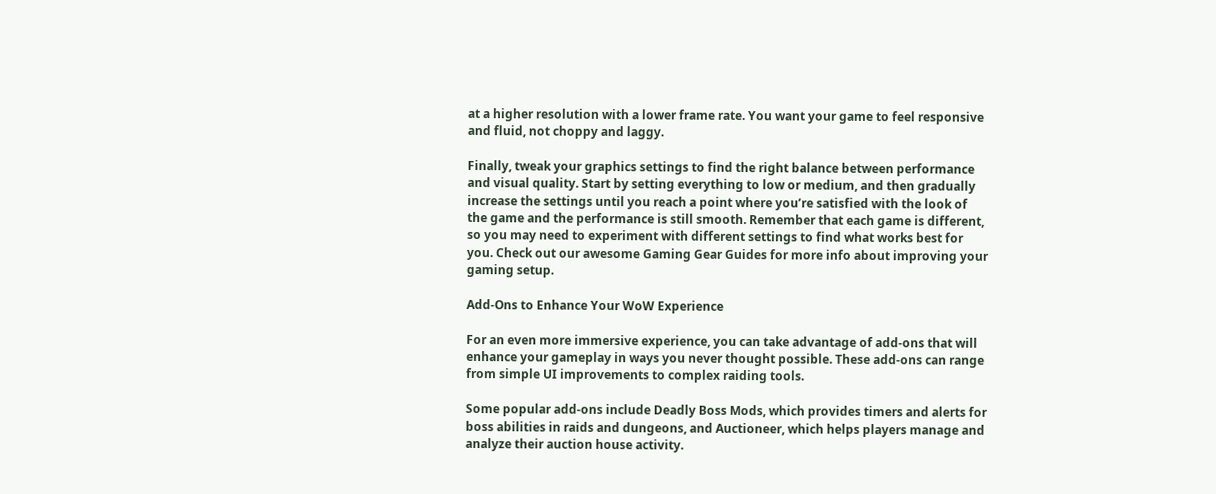at a higher resolution with a lower frame rate. You want your game to feel responsive and fluid, not choppy and laggy.

Finally, tweak your graphics settings to find the right balance between performance and visual quality. Start by setting everything to low or medium, and then gradually increase the settings until you reach a point where you’re satisfied with the look of the game and the performance is still smooth. Remember that each game is different, so you may need to experiment with different settings to find what works best for you. Check out our awesome Gaming Gear Guides for more info about improving your gaming setup.

Add-Ons to Enhance Your WoW Experience

For an even more immersive experience, you can take advantage of add-ons that will enhance your gameplay in ways you never thought possible. These add-ons can range from simple UI improvements to complex raiding tools.

Some popular add-ons include Deadly Boss Mods, which provides timers and alerts for boss abilities in raids and dungeons, and Auctioneer, which helps players manage and analyze their auction house activity.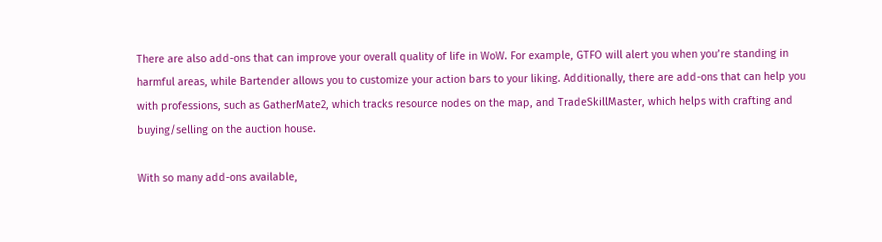There are also add-ons that can improve your overall quality of life in WoW. For example, GTFO will alert you when you’re standing in harmful areas, while Bartender allows you to customize your action bars to your liking. Additionally, there are add-ons that can help you with professions, such as GatherMate2, which tracks resource nodes on the map, and TradeSkillMaster, which helps with crafting and buying/selling on the auction house.

With so many add-ons available,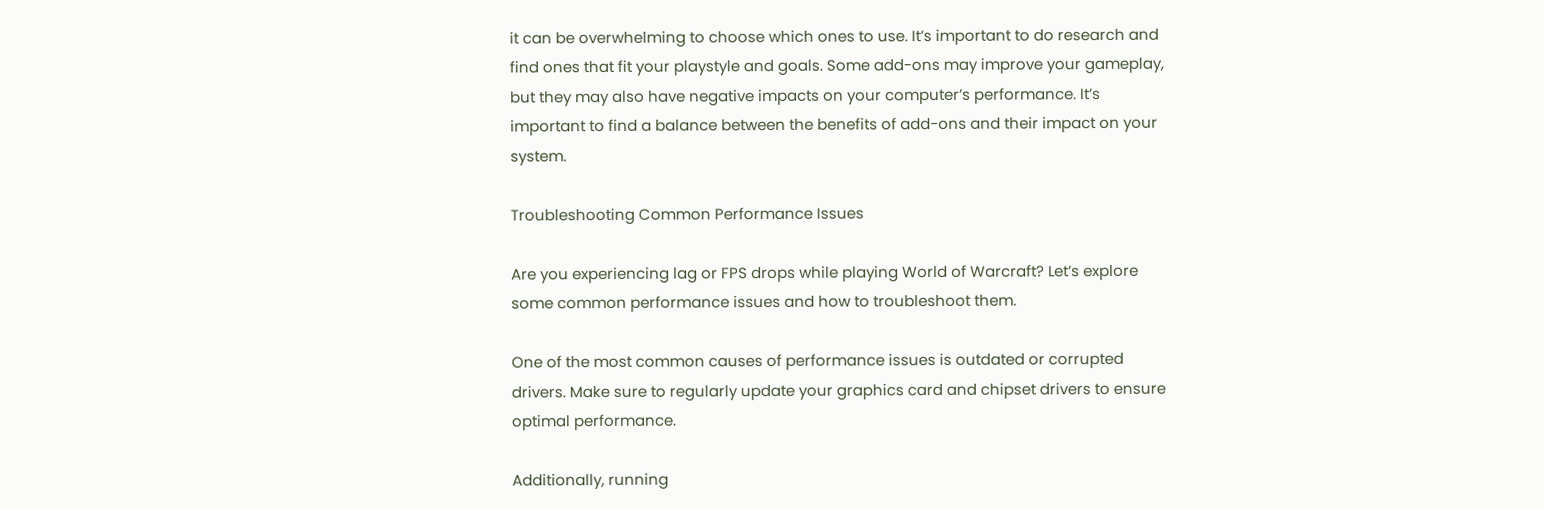it can be overwhelming to choose which ones to use. It’s important to do research and find ones that fit your playstyle and goals. Some add-ons may improve your gameplay, but they may also have negative impacts on your computer’s performance. It’s important to find a balance between the benefits of add-ons and their impact on your system.

Troubleshooting Common Performance Issues

Are you experiencing lag or FPS drops while playing World of Warcraft? Let’s explore some common performance issues and how to troubleshoot them.

One of the most common causes of performance issues is outdated or corrupted drivers. Make sure to regularly update your graphics card and chipset drivers to ensure optimal performance.

Additionally, running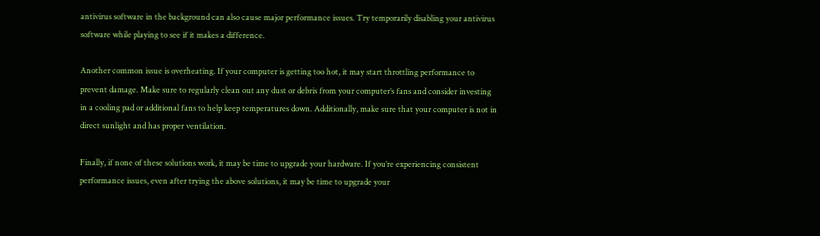antivirus software in the background can also cause major performance issues. Try temporarily disabling your antivirus software while playing to see if it makes a difference.

Another common issue is overheating. If your computer is getting too hot, it may start throttling performance to prevent damage. Make sure to regularly clean out any dust or debris from your computer’s fans and consider investing in a cooling pad or additional fans to help keep temperatures down. Additionally, make sure that your computer is not in direct sunlight and has proper ventilation.

Finally, if none of these solutions work, it may be time to upgrade your hardware. If you’re experiencing consistent performance issues, even after trying the above solutions, it may be time to upgrade your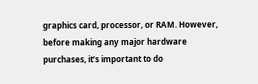graphics card, processor, or RAM. However, before making any major hardware purchases, it’s important to do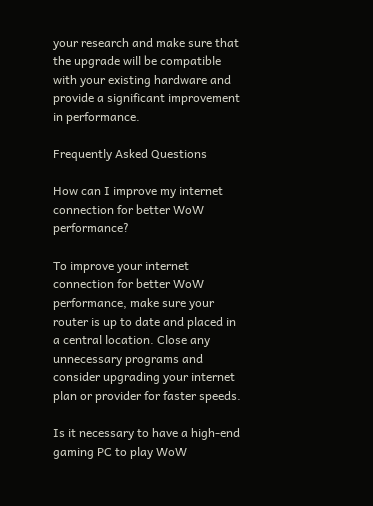your research and make sure that the upgrade will be compatible with your existing hardware and provide a significant improvement in performance.

Frequently Asked Questions

How can I improve my internet connection for better WoW performance?

To improve your internet connection for better WoW performance, make sure your router is up to date and placed in a central location. Close any unnecessary programs and consider upgrading your internet plan or provider for faster speeds.

Is it necessary to have a high-end gaming PC to play WoW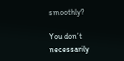smoothly?

You don’t necessarily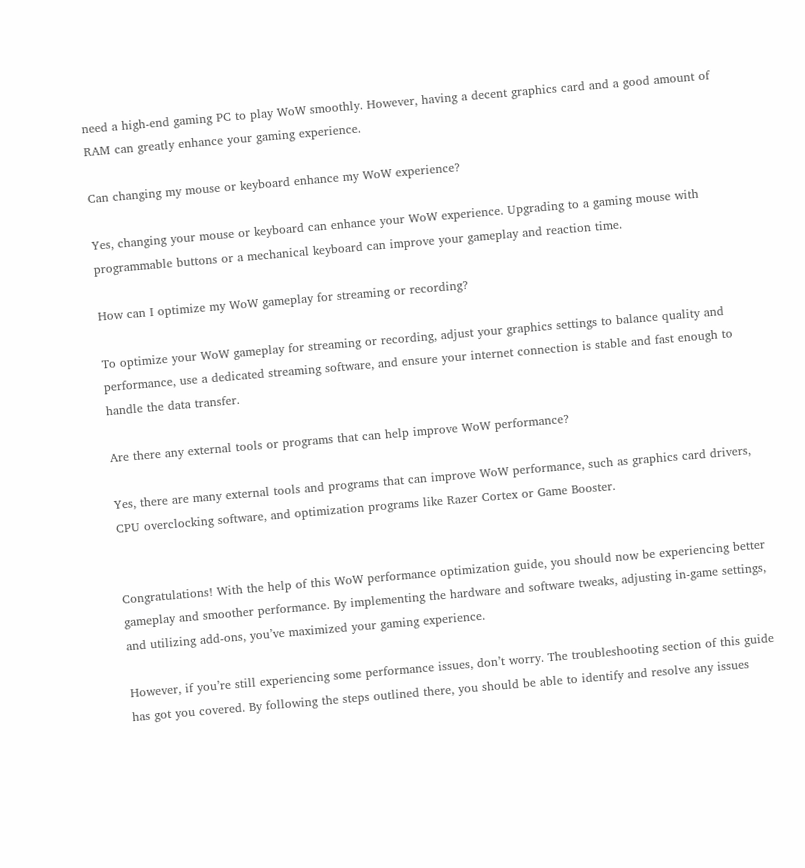need a high-end gaming PC to play WoW smoothly. However, having a decent graphics card and a good amount of RAM can greatly enhance your gaming experience.

Can changing my mouse or keyboard enhance my WoW experience?

Yes, changing your mouse or keyboard can enhance your WoW experience. Upgrading to a gaming mouse with programmable buttons or a mechanical keyboard can improve your gameplay and reaction time.

How can I optimize my WoW gameplay for streaming or recording?

To optimize your WoW gameplay for streaming or recording, adjust your graphics settings to balance quality and performance, use a dedicated streaming software, and ensure your internet connection is stable and fast enough to handle the data transfer.

Are there any external tools or programs that can help improve WoW performance?

Yes, there are many external tools and programs that can improve WoW performance, such as graphics card drivers, CPU overclocking software, and optimization programs like Razer Cortex or Game Booster.


Congratulations! With the help of this WoW performance optimization guide, you should now be experiencing better gameplay and smoother performance. By implementing the hardware and software tweaks, adjusting in-game settings, and utilizing add-ons, you’ve maximized your gaming experience.

However, if you’re still experiencing some performance issues, don’t worry. The troubleshooting section of this guide has got you covered. By following the steps outlined there, you should be able to identify and resolve any issues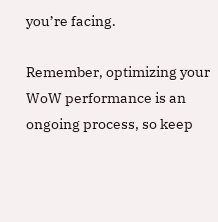you’re facing.

Remember, optimizing your WoW performance is an ongoing process, so keep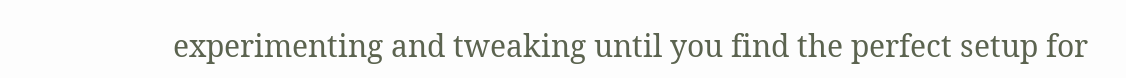experimenting and tweaking until you find the perfect setup for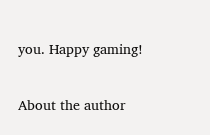you. Happy gaming!

About the author